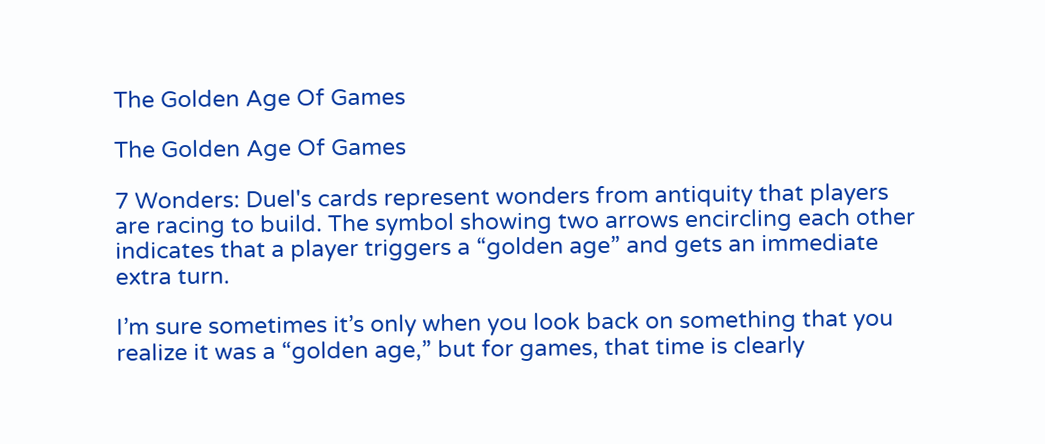The Golden Age Of Games

The Golden Age Of Games

7 Wonders: Duel's cards represent wonders from antiquity that players are racing to build. The symbol showing two arrows encircling each other indicates that a player triggers a “golden age” and gets an immediate extra turn.

I’m sure sometimes it’s only when you look back on something that you realize it was a “golden age,” but for games, that time is clearly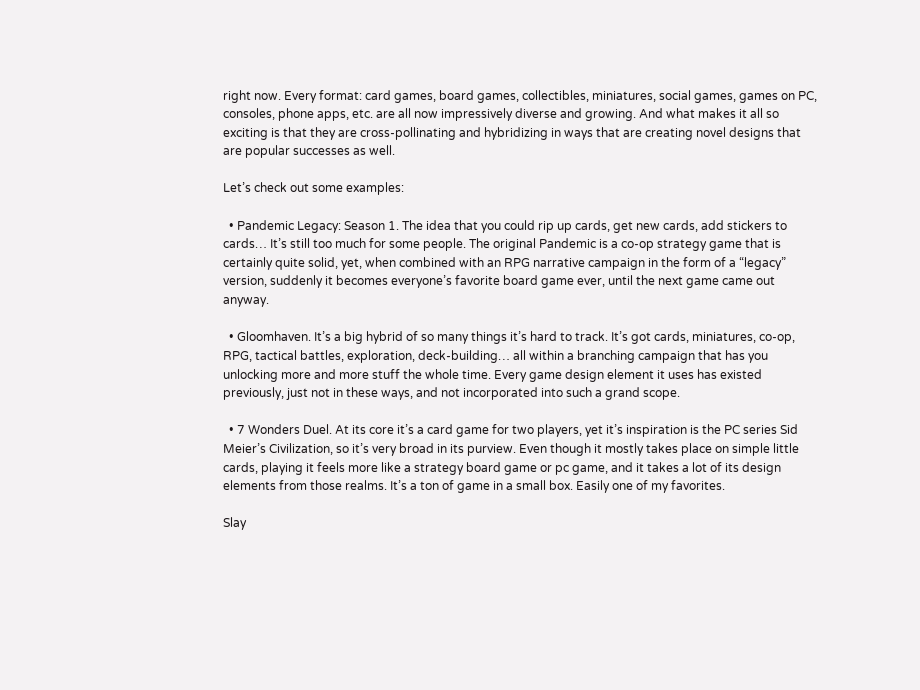right now. Every format: card games, board games, collectibles, miniatures, social games, games on PC, consoles, phone apps, etc. are all now impressively diverse and growing. And what makes it all so exciting is that they are cross-pollinating and hybridizing in ways that are creating novel designs that are popular successes as well.

Let’s check out some examples:

  • Pandemic Legacy: Season 1. The idea that you could rip up cards, get new cards, add stickers to cards… It’s still too much for some people. The original Pandemic is a co-op strategy game that is certainly quite solid, yet, when combined with an RPG narrative campaign in the form of a “legacy” version, suddenly it becomes everyone’s favorite board game ever, until the next game came out anyway.

  • Gloomhaven. It’s a big hybrid of so many things it’s hard to track. It’s got cards, miniatures, co-op, RPG, tactical battles, exploration, deck-building… all within a branching campaign that has you unlocking more and more stuff the whole time. Every game design element it uses has existed previously, just not in these ways, and not incorporated into such a grand scope.

  • 7 Wonders Duel. At its core it’s a card game for two players, yet it’s inspiration is the PC series Sid Meier’s Civilization, so it’s very broad in its purview. Even though it mostly takes place on simple little cards, playing it feels more like a strategy board game or pc game, and it takes a lot of its design elements from those realms. It’s a ton of game in a small box. Easily one of my favorites.

Slay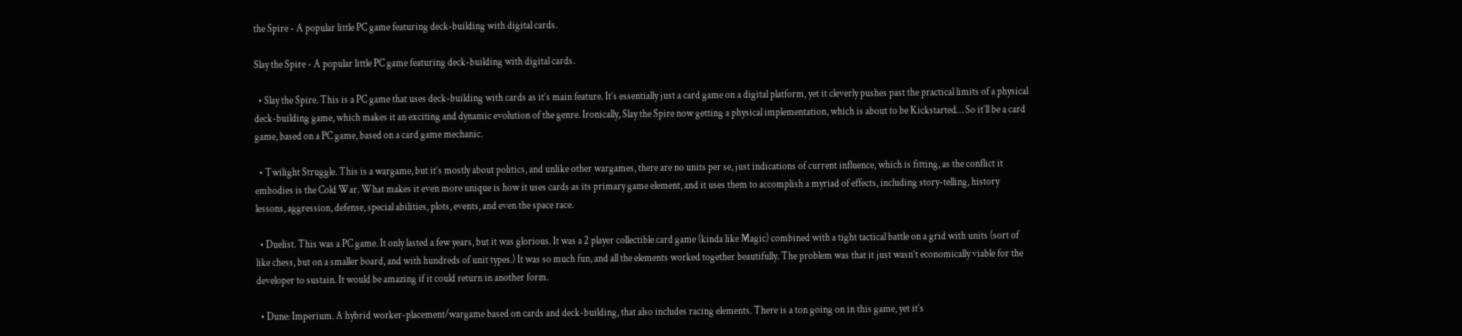the Spire - A popular little PC game featuring deck-building with digital cards.

Slay the Spire - A popular little PC game featuring deck-building with digital cards.

  • Slay the Spire. This is a PC game that uses deck-building with cards as it’s main feature. It’s essentially just a card game on a digital platform, yet it cleverly pushes past the practical limits of a physical deck-building game, which makes it an exciting and dynamic evolution of the genre. Ironically, Slay the Spire now getting a physical implementation, which is about to be Kickstarted… So it’ll be a card game, based on a PC game, based on a card game mechanic.

  • Twilight Struggle. This is a wargame, but it’s mostly about politics, and unlike other wargames, there are no units per se, just indications of current influence, which is fitting, as the conflict it embodies is the Cold War. What makes it even more unique is how it uses cards as its primary game element, and it uses them to accomplish a myriad of effects, including story-telling, history lessons, aggression, defense, special abilities, plots, events, and even the space race.

  • Duelist. This was a PC game. It only lasted a few years, but it was glorious. It was a 2 player collectible card game (kinda like Magic) combined with a tight tactical battle on a grid with units (sort of like chess, but on a smaller board, and with hundreds of unit types.) It was so much fun, and all the elements worked together beautifully. The problem was that it just wasn’t economically viable for the developer to sustain. It would be amazing if it could return in another form.

  • Dune: Imperium. A hybrid worker-placement/wargame based on cards and deck-building, that also includes racing elements. There is a ton going on in this game, yet it’s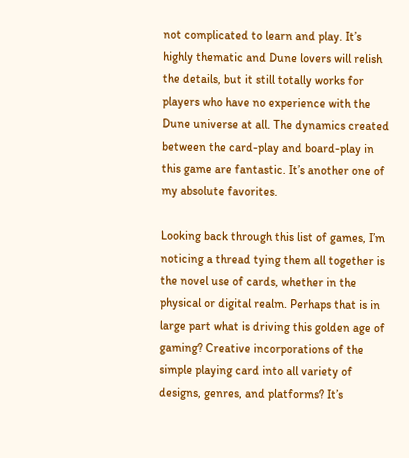not complicated to learn and play. It’s highly thematic and Dune lovers will relish the details, but it still totally works for players who have no experience with the Dune universe at all. The dynamics created between the card-play and board-play in this game are fantastic. It’s another one of my absolute favorites.

Looking back through this list of games, I’m noticing a thread tying them all together is the novel use of cards, whether in the physical or digital realm. Perhaps that is in large part what is driving this golden age of gaming? Creative incorporations of the simple playing card into all variety of designs, genres, and platforms? It’s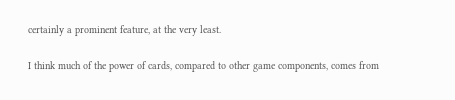certainly a prominent feature, at the very least.

I think much of the power of cards, compared to other game components, comes from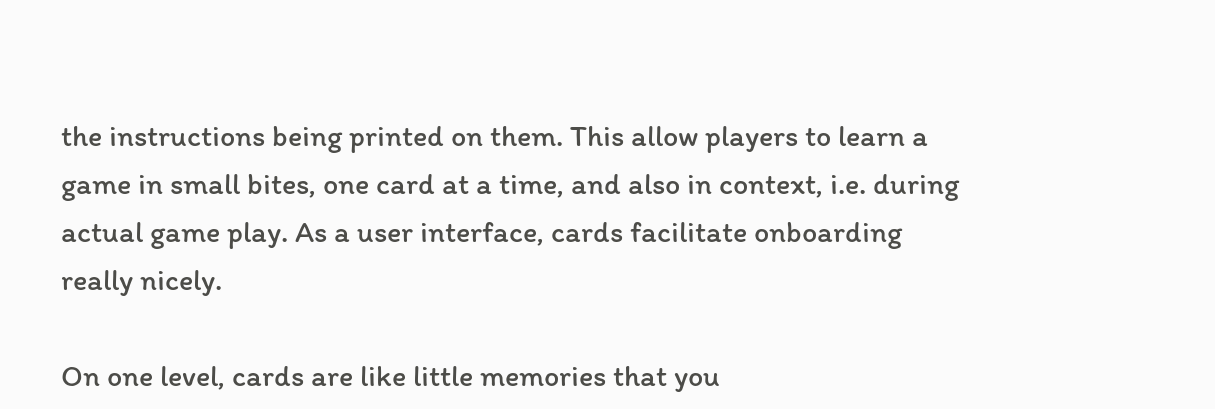the instructions being printed on them. This allow players to learn a game in small bites, one card at a time, and also in context, i.e. during actual game play. As a user interface, cards facilitate onboarding really nicely.

On one level, cards are like little memories that you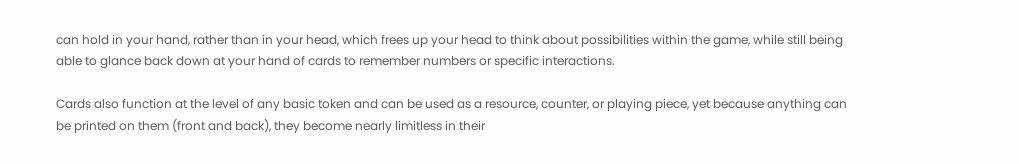can hold in your hand, rather than in your head, which frees up your head to think about possibilities within the game, while still being able to glance back down at your hand of cards to remember numbers or specific interactions.

Cards also function at the level of any basic token and can be used as a resource, counter, or playing piece, yet because anything can be printed on them (front and back), they become nearly limitless in their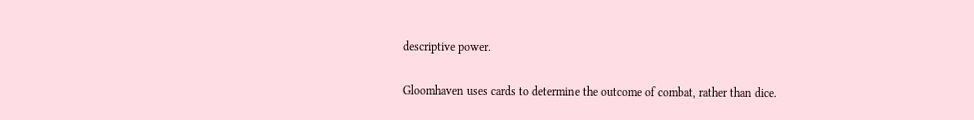descriptive power.

Gloomhaven uses cards to determine the outcome of combat, rather than dice.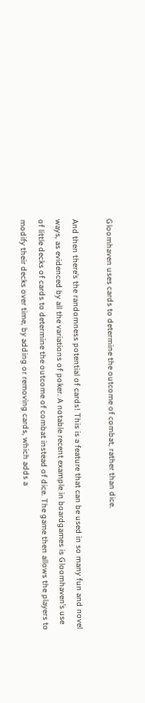Gloomhaven uses cards to determine the outcome of combat, rather than dice.

And then there’s the randomness potential of cards! This is a feature that can be used in so many fun and novel ways, as evidenced by all the variations of poker. A notable recent example in boardgames is Gloomhaven’s use of little decks of cards to determine the outcome of combat instead of dice. The game then allows the players to modify their decks over time, by adding or removing cards, which adds a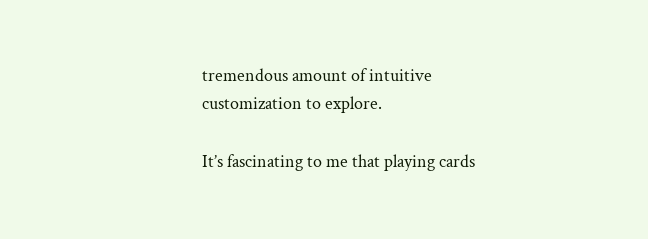tremendous amount of intuitive customization to explore.

It’s fascinating to me that playing cards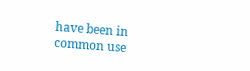have been in common use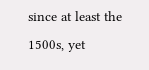since at least the 1500s, yet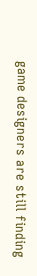game designers are still finding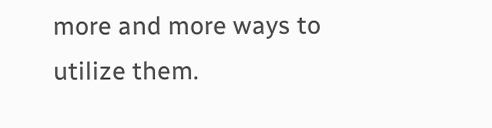more and more ways to utilize them.